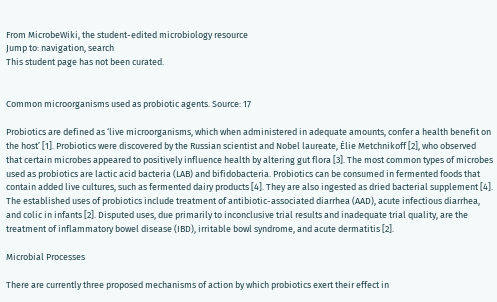From MicrobeWiki, the student-edited microbiology resource
Jump to: navigation, search
This student page has not been curated.


Common microorganisms used as probiotic agents. Source: 17

Probiotics are defined as ‘live microorganisms, which when administered in adequate amounts, confer a health benefit on the host’ [1]. Probiotics were discovered by the Russian scientist and Nobel laureate, Élie Metchnikoff [2], who observed that certain microbes appeared to positively influence health by altering gut flora [3]. The most common types of microbes used as probiotics are lactic acid bacteria (LAB) and bifidobacteria. Probiotics can be consumed in fermented foods that contain added live cultures, such as fermented dairy products [4]. They are also ingested as dried bacterial supplement [4]. The established uses of probiotics include treatment of antibiotic-associated diarrhea (AAD), acute infectious diarrhea, and colic in infants [2]. Disputed uses, due primarily to inconclusive trial results and inadequate trial quality, are the treatment of inflammatory bowel disease (IBD), irritable bowl syndrome, and acute dermatitis [2].

Microbial Processes

There are currently three proposed mechanisms of action by which probiotics exert their effect in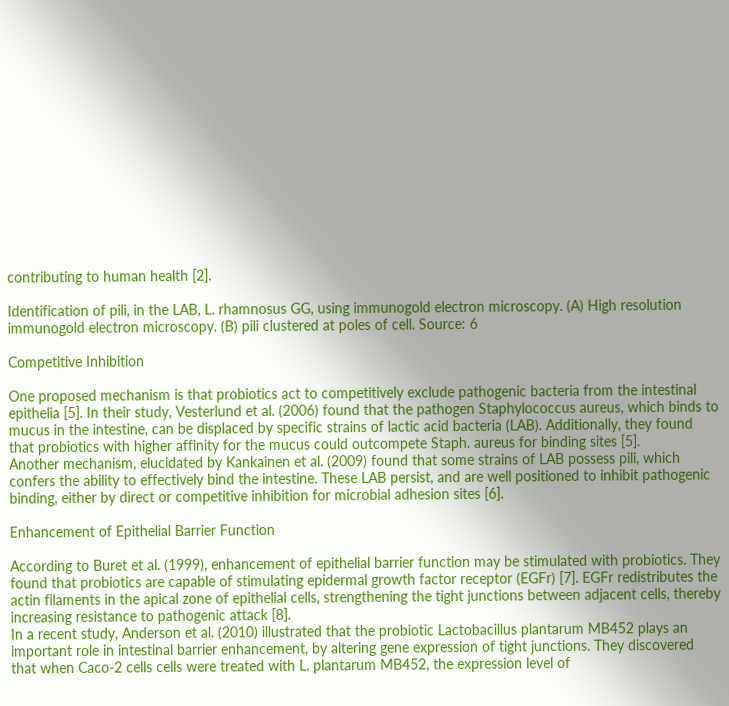contributing to human health [2].

Identification of pili, in the LAB, L. rhamnosus GG, using immunogold electron microscopy. (A) High resolution immunogold electron microscopy. (B) pili clustered at poles of cell. Source: 6

Competitive Inhibition

One proposed mechanism is that probiotics act to competitively exclude pathogenic bacteria from the intestinal epithelia [5]. In their study, Vesterlund et al. (2006) found that the pathogen Staphylococcus aureus, which binds to mucus in the intestine, can be displaced by specific strains of lactic acid bacteria (LAB). Additionally, they found that probiotics with higher affinity for the mucus could outcompete Staph. aureus for binding sites [5].
Another mechanism, elucidated by Kankainen et al. (2009) found that some strains of LAB possess pili, which confers the ability to effectively bind the intestine. These LAB persist, and are well positioned to inhibit pathogenic binding, either by direct or competitive inhibition for microbial adhesion sites [6].

Enhancement of Epithelial Barrier Function

According to Buret et al. (1999), enhancement of epithelial barrier function may be stimulated with probiotics. They found that probiotics are capable of stimulating epidermal growth factor receptor (EGFr) [7]. EGFr redistributes the actin filaments in the apical zone of epithelial cells, strengthening the tight junctions between adjacent cells, thereby increasing resistance to pathogenic attack [8].
In a recent study, Anderson et al. (2010) illustrated that the probiotic Lactobacillus plantarum MB452 plays an important role in intestinal barrier enhancement, by altering gene expression of tight junctions. They discovered that when Caco-2 cells cells were treated with L. plantarum MB452, the expression level of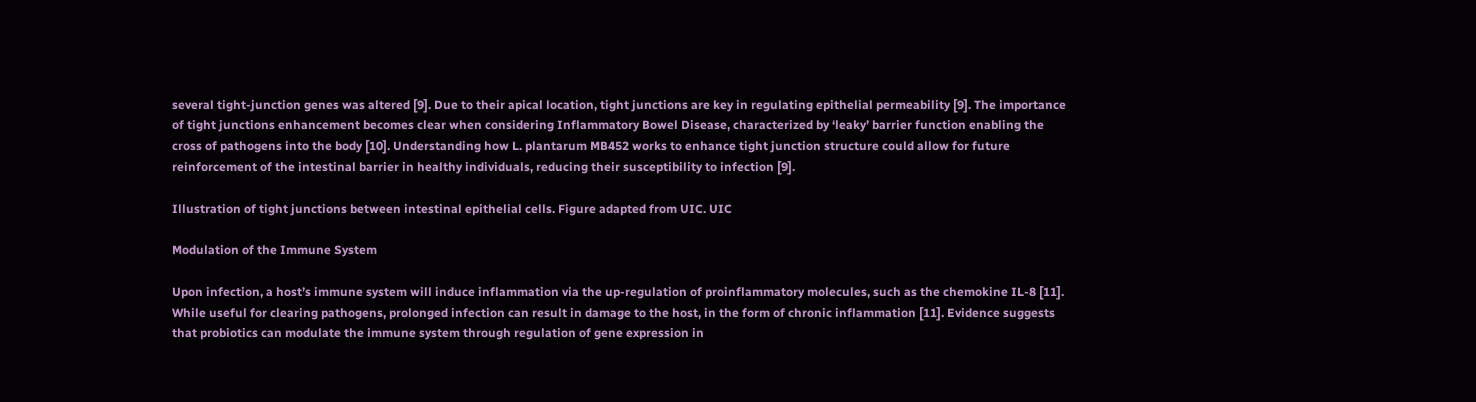several tight-junction genes was altered [9]. Due to their apical location, tight junctions are key in regulating epithelial permeability [9]. The importance of tight junctions enhancement becomes clear when considering Inflammatory Bowel Disease, characterized by ‘leaky’ barrier function enabling the cross of pathogens into the body [10]. Understanding how L. plantarum MB452 works to enhance tight junction structure could allow for future reinforcement of the intestinal barrier in healthy individuals, reducing their susceptibility to infection [9].

Illustration of tight junctions between intestinal epithelial cells. Figure adapted from UIC. UIC

Modulation of the Immune System

Upon infection, a host’s immune system will induce inflammation via the up-regulation of proinflammatory molecules, such as the chemokine IL-8 [11]. While useful for clearing pathogens, prolonged infection can result in damage to the host, in the form of chronic inflammation [11]. Evidence suggests that probiotics can modulate the immune system through regulation of gene expression in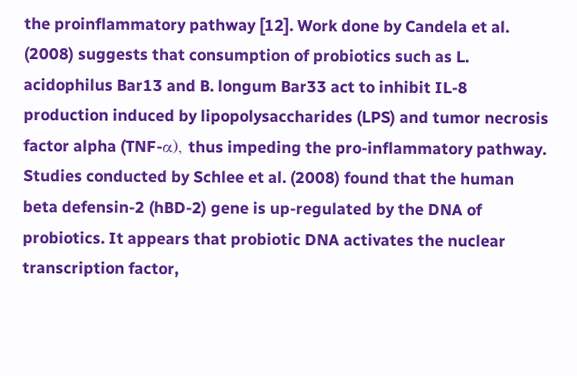the proinflammatory pathway [12]. Work done by Candela et al. (2008) suggests that consumption of probiotics such as L. acidophilus Bar13 and B. longum Bar33 act to inhibit IL-8 production induced by lipopolysaccharides (LPS) and tumor necrosis factor alpha (TNF-α), thus impeding the pro-inflammatory pathway.
Studies conducted by Schlee et al. (2008) found that the human beta defensin-2 (hBD-2) gene is up-regulated by the DNA of probiotics. It appears that probiotic DNA activates the nuclear transcription factor,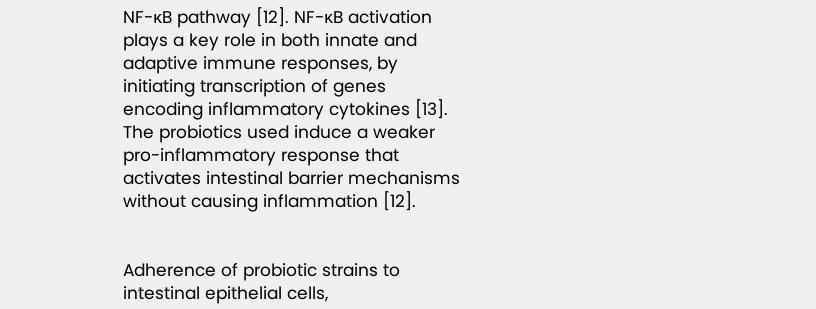NF-κB pathway [12]. NF-κB activation plays a key role in both innate and adaptive immune responses, by initiating transcription of genes encoding inflammatory cytokines [13]. The probiotics used induce a weaker pro-inflammatory response that activates intestinal barrier mechanisms without causing inflammation [12].


Adherence of probiotic strains to intestinal epithelial cells,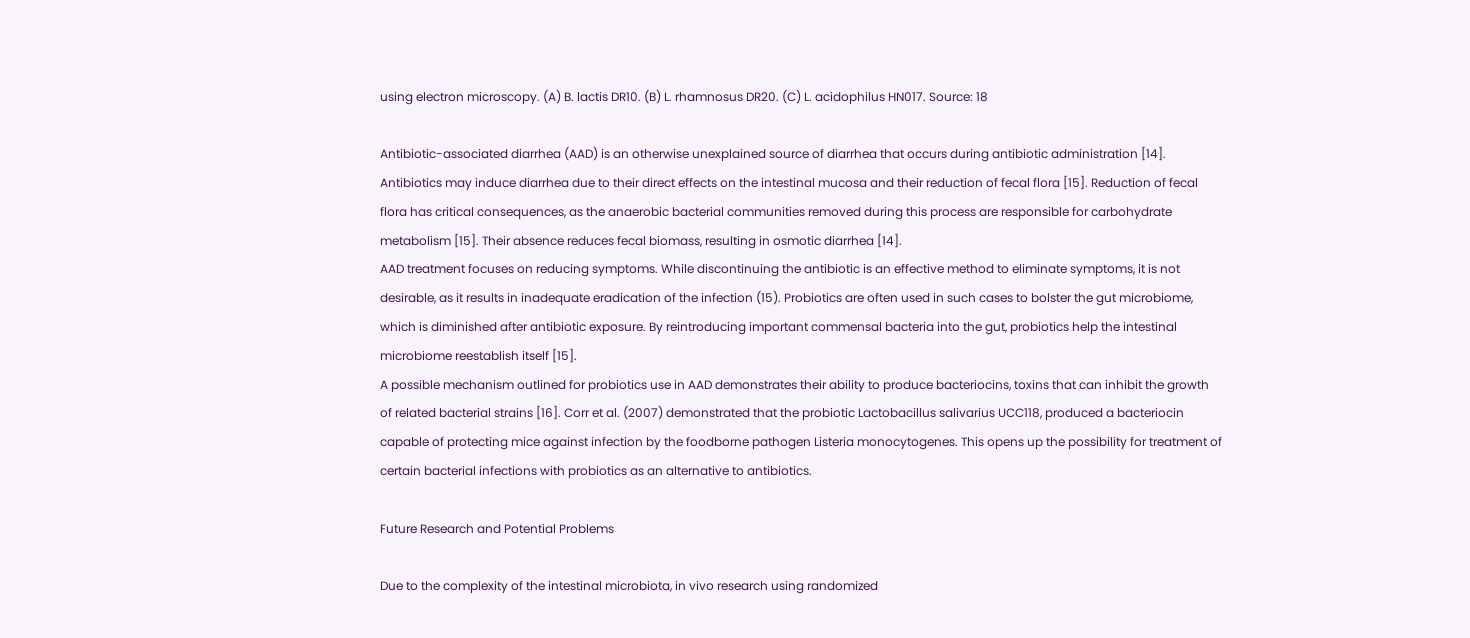using electron microscopy. (A) B. lactis DR10. (B) L. rhamnosus DR20. (C) L. acidophilus HN017. Source: 18

Antibiotic-associated diarrhea (AAD) is an otherwise unexplained source of diarrhea that occurs during antibiotic administration [14]. Antibiotics may induce diarrhea due to their direct effects on the intestinal mucosa and their reduction of fecal flora [15]. Reduction of fecal flora has critical consequences, as the anaerobic bacterial communities removed during this process are responsible for carbohydrate metabolism [15]. Their absence reduces fecal biomass, resulting in osmotic diarrhea [14].
AAD treatment focuses on reducing symptoms. While discontinuing the antibiotic is an effective method to eliminate symptoms, it is not desirable, as it results in inadequate eradication of the infection (15). Probiotics are often used in such cases to bolster the gut microbiome, which is diminished after antibiotic exposure. By reintroducing important commensal bacteria into the gut, probiotics help the intestinal microbiome reestablish itself [15].
A possible mechanism outlined for probiotics use in AAD demonstrates their ability to produce bacteriocins, toxins that can inhibit the growth of related bacterial strains [16]. Corr et al. (2007) demonstrated that the probiotic Lactobacillus salivarius UCC118, produced a bacteriocin capable of protecting mice against infection by the foodborne pathogen Listeria monocytogenes. This opens up the possibility for treatment of certain bacterial infections with probiotics as an alternative to antibiotics.

Future Research and Potential Problems

Due to the complexity of the intestinal microbiota, in vivo research using randomized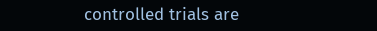controlled trials are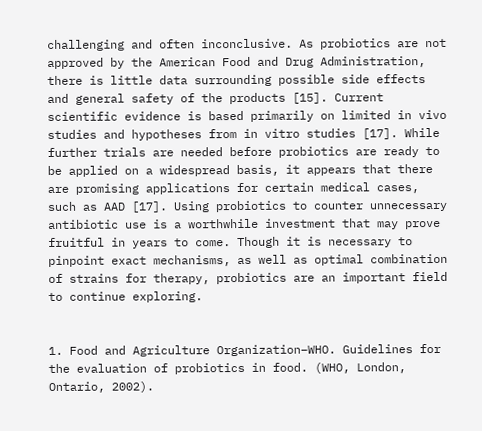challenging and often inconclusive. As probiotics are not approved by the American Food and Drug Administration, there is little data surrounding possible side effects and general safety of the products [15]. Current scientific evidence is based primarily on limited in vivo studies and hypotheses from in vitro studies [17]. While further trials are needed before probiotics are ready to be applied on a widespread basis, it appears that there are promising applications for certain medical cases, such as AAD [17]. Using probiotics to counter unnecessary antibiotic use is a worthwhile investment that may prove fruitful in years to come. Though it is necessary to pinpoint exact mechanisms, as well as optimal combination of strains for therapy, probiotics are an important field to continue exploring.


1. Food and Agriculture Organization–WHO. Guidelines for the evaluation of probiotics in food. (WHO, London, Ontario, 2002).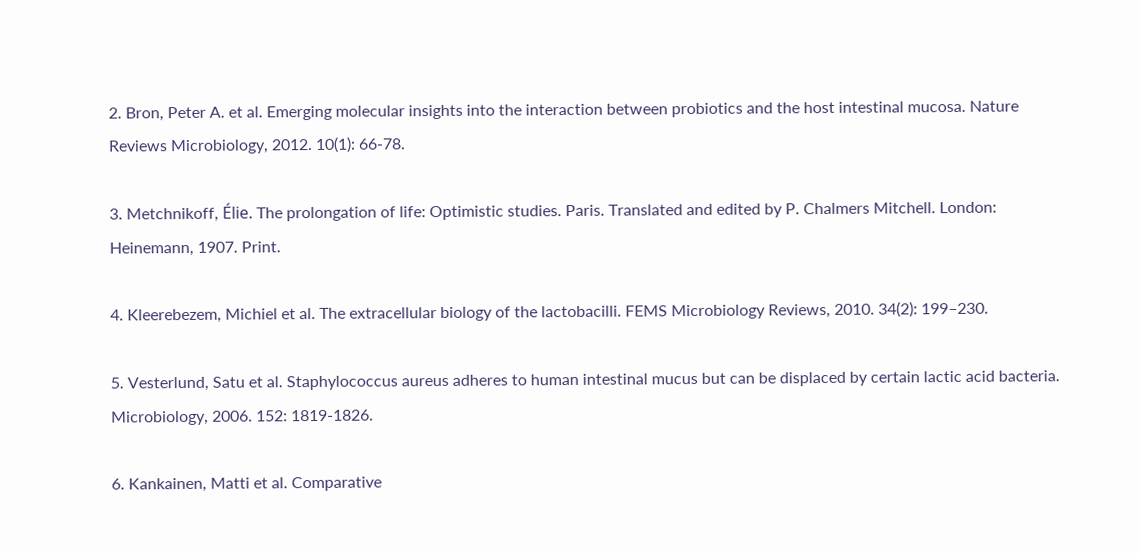2. Bron, Peter A. et al. Emerging molecular insights into the interaction between probiotics and the host intestinal mucosa. Nature Reviews Microbiology, 2012. 10(1): 66-78.

3. Metchnikoff, Élie. The prolongation of life: Optimistic studies. Paris. Translated and edited by P. Chalmers Mitchell. London: Heinemann, 1907. Print.

4. Kleerebezem, Michiel et al. The extracellular biology of the lactobacilli. FEMS Microbiology Reviews, 2010. 34(2): 199–230.

5. Vesterlund, Satu et al. Staphylococcus aureus adheres to human intestinal mucus but can be displaced by certain lactic acid bacteria. Microbiology, 2006. 152: 1819-1826.

6. Kankainen, Matti et al. Comparative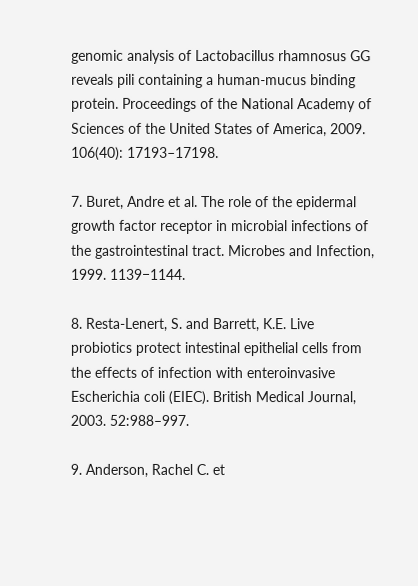genomic analysis of Lactobacillus rhamnosus GG reveals pili containing a human-mucus binding protein. Proceedings of the National Academy of Sciences of the United States of America, 2009. 106(40): 17193–17198.

7. Buret, Andre et al. The role of the epidermal growth factor receptor in microbial infections of the gastrointestinal tract. Microbes and Infection, 1999. 1139−1144.

8. Resta-Lenert, S. and Barrett, K.E. Live probiotics protect intestinal epithelial cells from the effects of infection with enteroinvasive Escherichia coli (EIEC). British Medical Journal, 2003. 52:988–997.

9. Anderson, Rachel C. et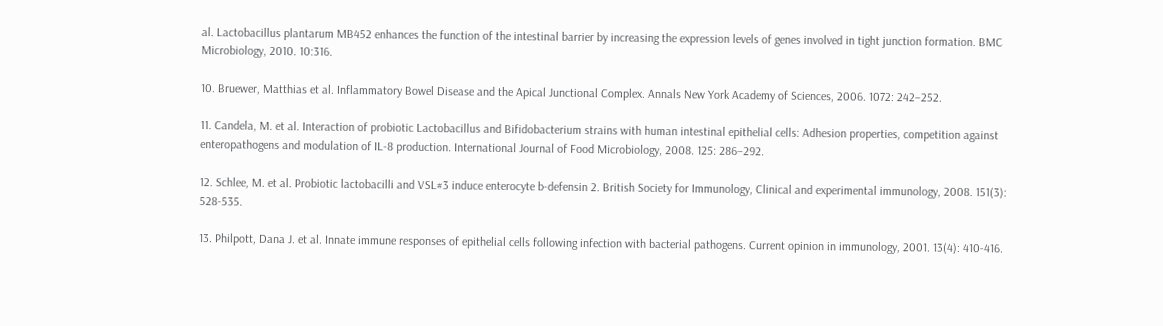al. Lactobacillus plantarum MB452 enhances the function of the intestinal barrier by increasing the expression levels of genes involved in tight junction formation. BMC Microbiology, 2010. 10:316.

10. Bruewer, Matthias et al. Inflammatory Bowel Disease and the Apical Junctional Complex. Annals New York Academy of Sciences, 2006. 1072: 242–252.

11. Candela, M. et al. Interaction of probiotic Lactobacillus and Bifidobacterium strains with human intestinal epithelial cells: Adhesion properties, competition against enteropathogens and modulation of IL-8 production. International Journal of Food Microbiology, 2008. 125: 286–292.

12. Schlee, M. et al. Probiotic lactobacilli and VSL#3 induce enterocyte b-defensin 2. British Society for Immunology, Clinical and experimental immunology, 2008. 151(3): 528-535.

13. Philpott, Dana J. et al. Innate immune responses of epithelial cells following infection with bacterial pathogens. Current opinion in immunology, 2001. 13(4): 410-416.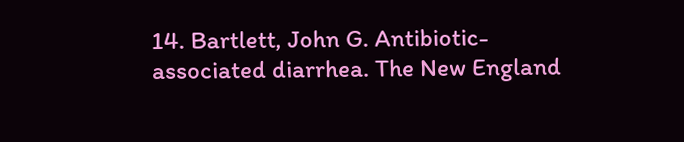14. Bartlett, John G. Antibiotic-associated diarrhea. The New England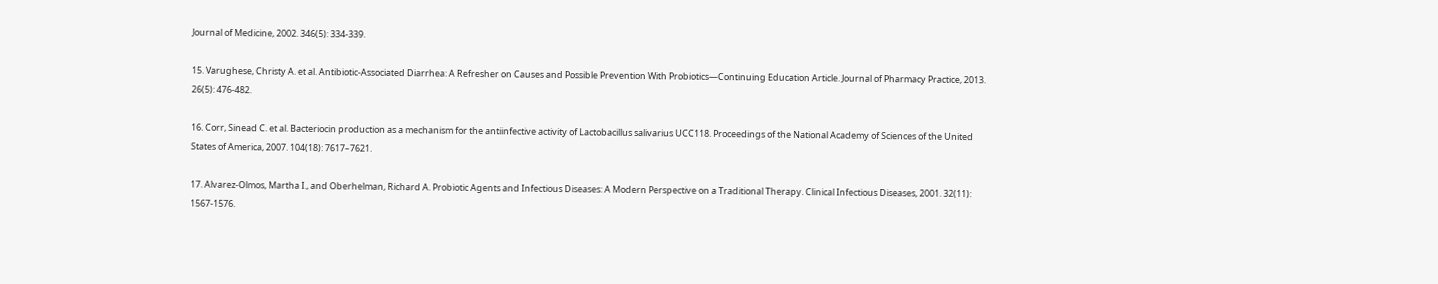Journal of Medicine, 2002. 346(5): 334-339.

15. Varughese, Christy A. et al. Antibiotic-Associated Diarrhea: A Refresher on Causes and Possible Prevention With Probiotics—Continuing Education Article. Journal of Pharmacy Practice, 2013. 26(5): 476-482.

16. Corr, Sinead C. et al. Bacteriocin production as a mechanism for the antiinfective activity of Lactobacillus salivarius UCC118. Proceedings of the National Academy of Sciences of the United States of America, 2007. 104(18): 7617–7621.

17. Alvarez-Olmos, Martha I., and Oberhelman, Richard A. Probiotic Agents and Infectious Diseases: A Modern Perspective on a Traditional Therapy. Clinical Infectious Diseases, 2001. 32(11): 1567-1576.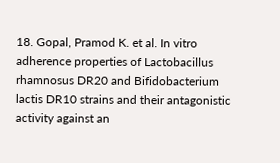18. Gopal, Pramod K. et al. In vitro adherence properties of Lactobacillus rhamnosus DR20 and Bifidobacterium lactis DR10 strains and their antagonistic activity against an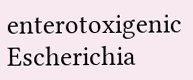enterotoxigenic Escherichia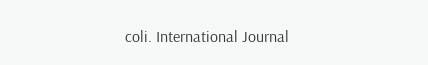coli. International Journal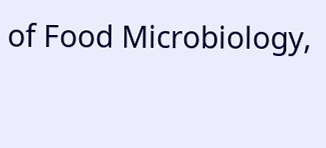of Food Microbiology,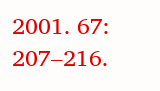2001. 67: 207–216.